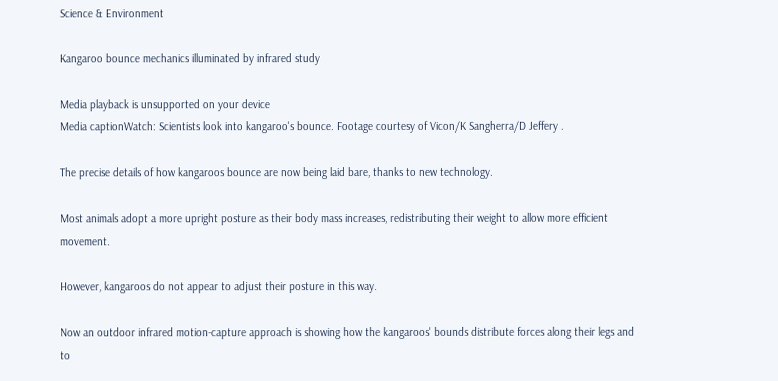Science & Environment

Kangaroo bounce mechanics illuminated by infrared study

Media playback is unsupported on your device
Media captionWatch: Scientists look into kangaroo's bounce. Footage courtesy of Vicon/K Sangherra/D Jeffery .

The precise details of how kangaroos bounce are now being laid bare, thanks to new technology.

Most animals adopt a more upright posture as their body mass increases, redistributing their weight to allow more efficient movement.

However, kangaroos do not appear to adjust their posture in this way.

Now an outdoor infrared motion-capture approach is showing how the kangaroos' bounds distribute forces along their legs and to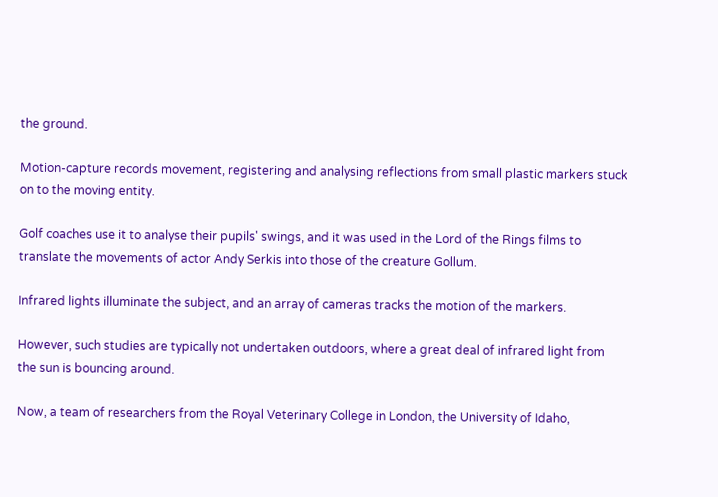the ground.

Motion-capture records movement, registering and analysing reflections from small plastic markers stuck on to the moving entity.

Golf coaches use it to analyse their pupils' swings, and it was used in the Lord of the Rings films to translate the movements of actor Andy Serkis into those of the creature Gollum.

Infrared lights illuminate the subject, and an array of cameras tracks the motion of the markers.

However, such studies are typically not undertaken outdoors, where a great deal of infrared light from the sun is bouncing around.

Now, a team of researchers from the Royal Veterinary College in London, the University of Idaho,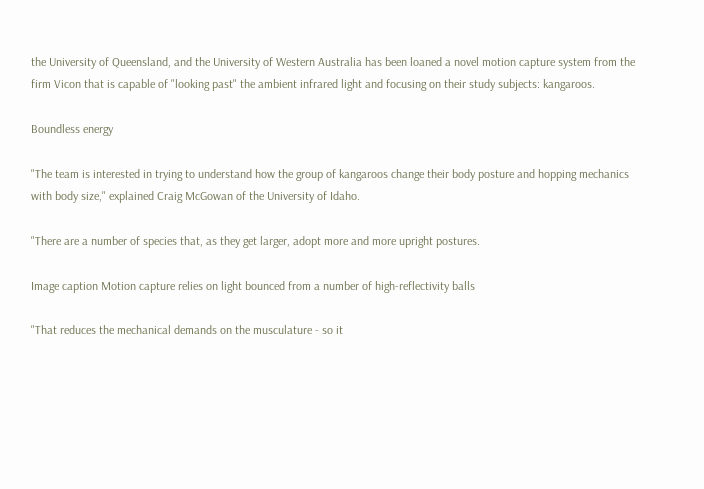the University of Queensland, and the University of Western Australia has been loaned a novel motion capture system from the firm Vicon that is capable of "looking past" the ambient infrared light and focusing on their study subjects: kangaroos.

Boundless energy

"The team is interested in trying to understand how the group of kangaroos change their body posture and hopping mechanics with body size," explained Craig McGowan of the University of Idaho.

"There are a number of species that, as they get larger, adopt more and more upright postures.

Image caption Motion capture relies on light bounced from a number of high-reflectivity balls

"That reduces the mechanical demands on the musculature - so it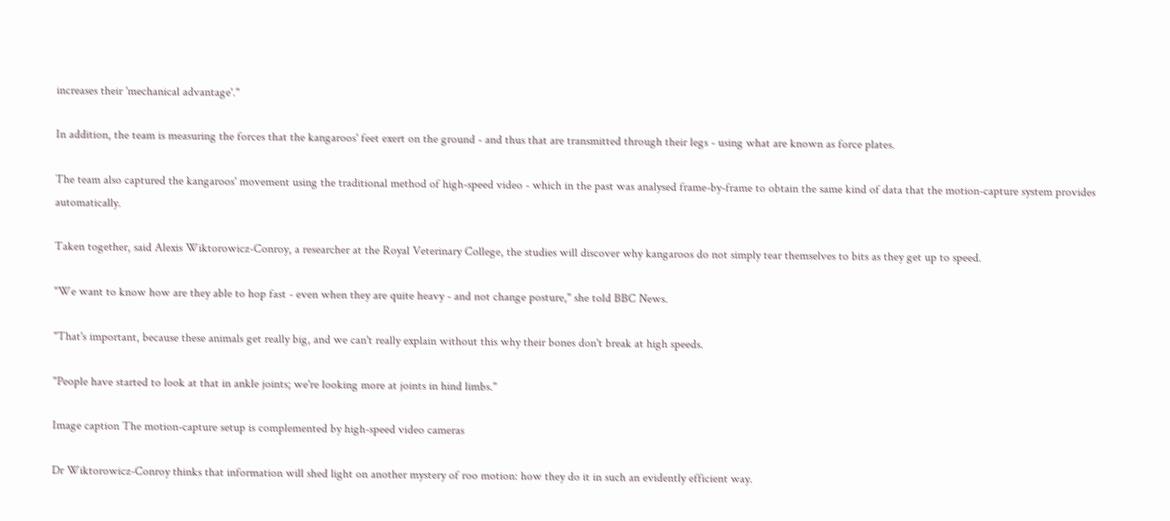increases their 'mechanical advantage'."

In addition, the team is measuring the forces that the kangaroos' feet exert on the ground - and thus that are transmitted through their legs - using what are known as force plates.

The team also captured the kangaroos' movement using the traditional method of high-speed video - which in the past was analysed frame-by-frame to obtain the same kind of data that the motion-capture system provides automatically.

Taken together, said Alexis Wiktorowicz-Conroy, a researcher at the Royal Veterinary College, the studies will discover why kangaroos do not simply tear themselves to bits as they get up to speed.

"We want to know how are they able to hop fast - even when they are quite heavy - and not change posture," she told BBC News.

"That's important, because these animals get really big, and we can't really explain without this why their bones don't break at high speeds.

"People have started to look at that in ankle joints; we're looking more at joints in hind limbs."

Image caption The motion-capture setup is complemented by high-speed video cameras

Dr Wiktorowicz-Conroy thinks that information will shed light on another mystery of roo motion: how they do it in such an evidently efficient way.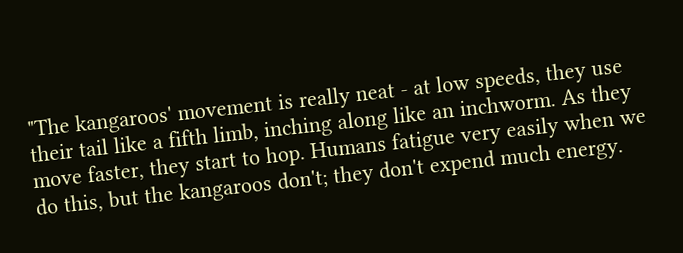"The kangaroos' movement is really neat - at low speeds, they use their tail like a fifth limb, inching along like an inchworm. As they move faster, they start to hop. Humans fatigue very easily when we do this, but the kangaroos don't; they don't expend much energy.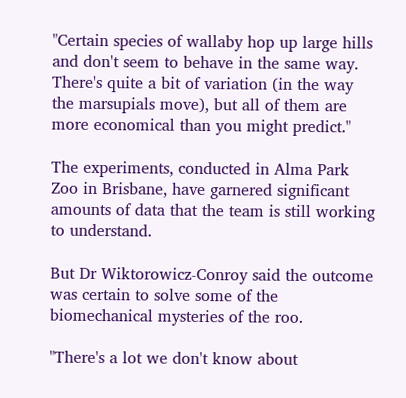"Certain species of wallaby hop up large hills and don't seem to behave in the same way. There's quite a bit of variation (in the way the marsupials move), but all of them are more economical than you might predict."

The experiments, conducted in Alma Park Zoo in Brisbane, have garnered significant amounts of data that the team is still working to understand.

But Dr Wiktorowicz-Conroy said the outcome was certain to solve some of the biomechanical mysteries of the roo.

"There's a lot we don't know about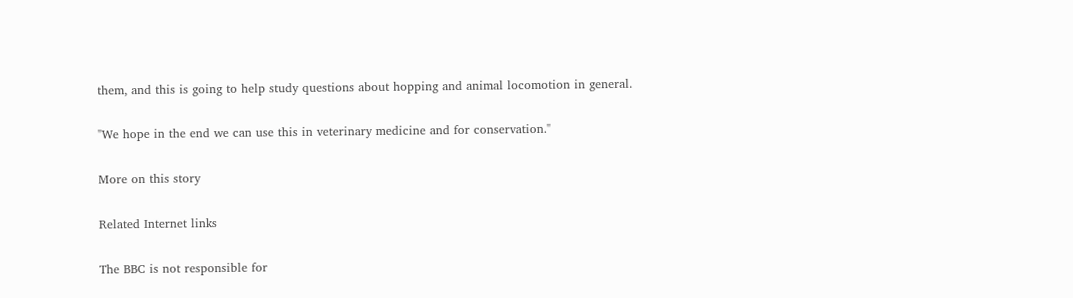them, and this is going to help study questions about hopping and animal locomotion in general.

"We hope in the end we can use this in veterinary medicine and for conservation."

More on this story

Related Internet links

The BBC is not responsible for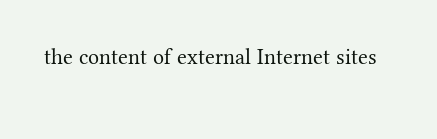the content of external Internet sites